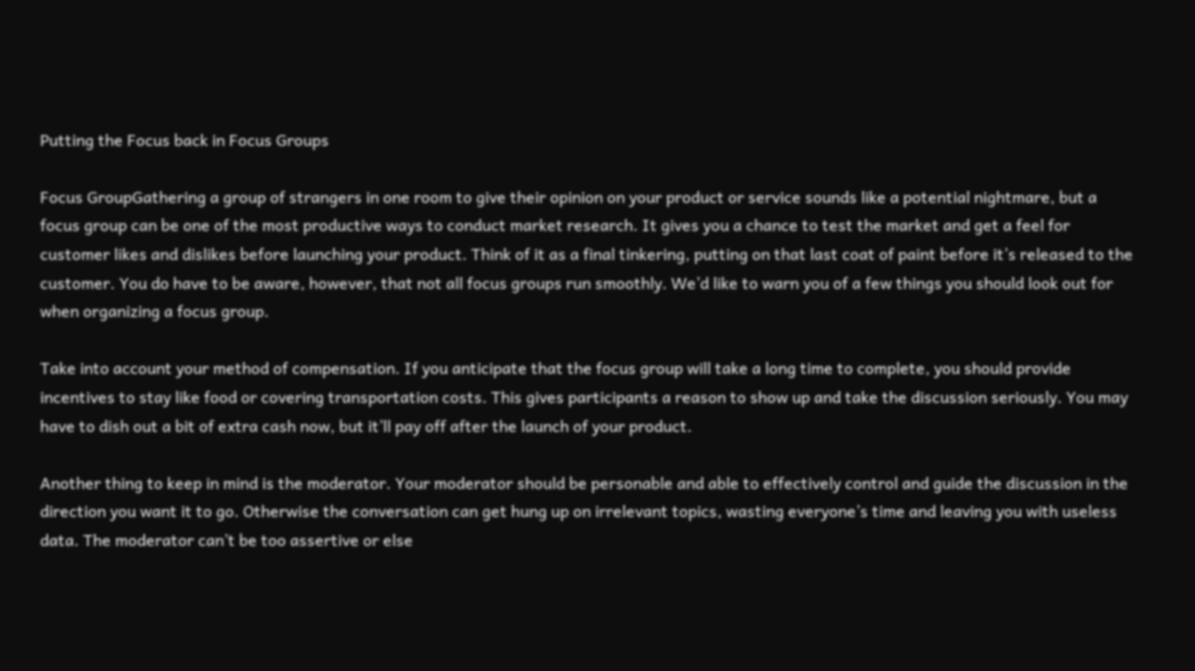Putting the Focus back in Focus Groups

Focus GroupGathering a group of strangers in one room to give their opinion on your product or service sounds like a potential nightmare, but a focus group can be one of the most productive ways to conduct market research. It gives you a chance to test the market and get a feel for customer likes and dislikes before launching your product. Think of it as a final tinkering, putting on that last coat of paint before it’s released to the customer. You do have to be aware, however, that not all focus groups run smoothly. We’d like to warn you of a few things you should look out for when organizing a focus group.

Take into account your method of compensation. If you anticipate that the focus group will take a long time to complete, you should provide incentives to stay like food or covering transportation costs. This gives participants a reason to show up and take the discussion seriously. You may have to dish out a bit of extra cash now, but it’ll pay off after the launch of your product.

Another thing to keep in mind is the moderator. Your moderator should be personable and able to effectively control and guide the discussion in the direction you want it to go. Otherwise the conversation can get hung up on irrelevant topics, wasting everyone’s time and leaving you with useless data. The moderator can’t be too assertive or else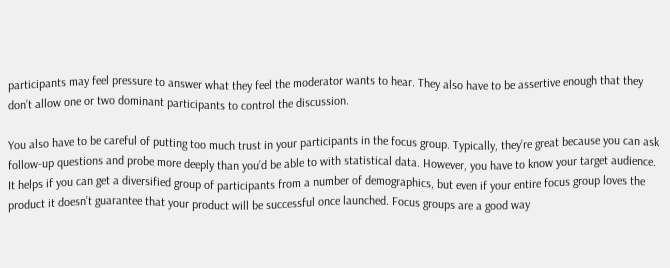participants may feel pressure to answer what they feel the moderator wants to hear. They also have to be assertive enough that they don’t allow one or two dominant participants to control the discussion.

You also have to be careful of putting too much trust in your participants in the focus group. Typically, they’re great because you can ask follow-up questions and probe more deeply than you’d be able to with statistical data. However, you have to know your target audience. It helps if you can get a diversified group of participants from a number of demographics, but even if your entire focus group loves the product it doesn’t guarantee that your product will be successful once launched. Focus groups are a good way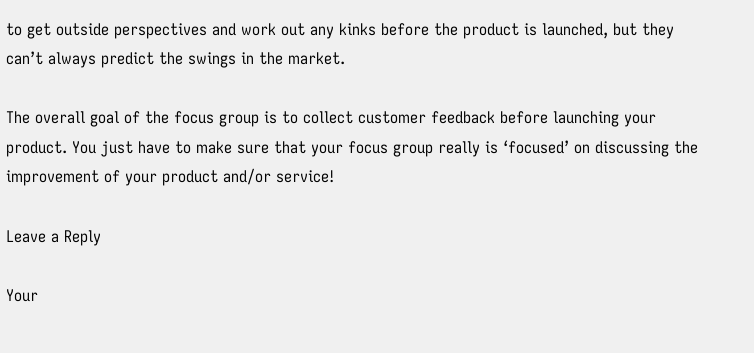to get outside perspectives and work out any kinks before the product is launched, but they can’t always predict the swings in the market.

The overall goal of the focus group is to collect customer feedback before launching your product. You just have to make sure that your focus group really is ‘focused’ on discussing the improvement of your product and/or service!

Leave a Reply

Your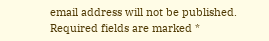email address will not be published. Required fields are marked *